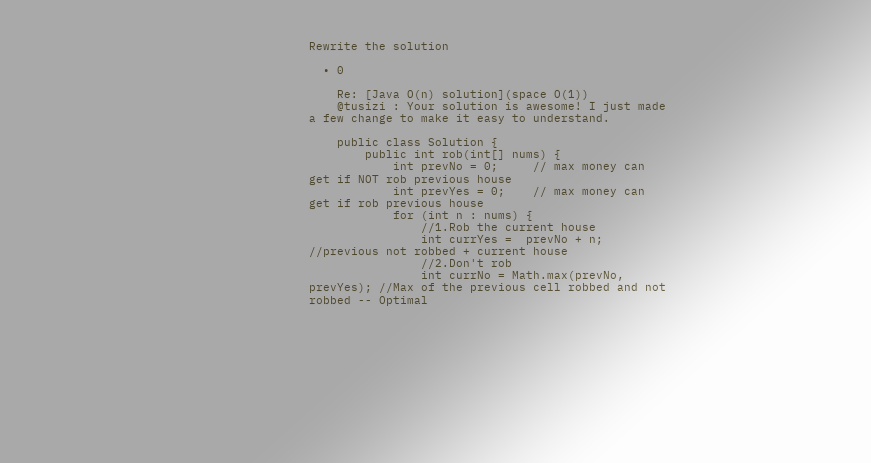Rewrite the solution

  • 0

    Re: [Java O(n) solution](space O(1))
    @tusizi : Your solution is awesome! I just made a few change to make it easy to understand.

    public class Solution {
        public int rob(int[] nums) {
            int prevNo = 0;     // max money can get if NOT rob previous house
            int prevYes = 0;    // max money can get if rob previous house
            for (int n : nums) {
                //1.Rob the current house
                int currYes =  prevNo + n;  //previous not robbed + current house
                //2.Don't rob
                int currNo = Math.max(prevNo, prevYes); //Max of the previous cell robbed and not robbed -- Optimal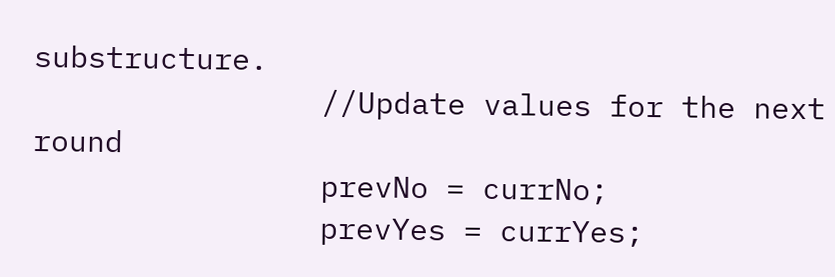substructure.
                //Update values for the next round
                prevNo = currNo;
                prevYes = currYes;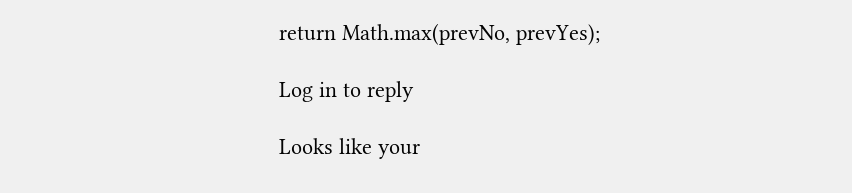return Math.max(prevNo, prevYes);

Log in to reply

Looks like your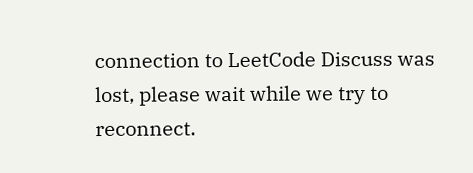connection to LeetCode Discuss was lost, please wait while we try to reconnect.